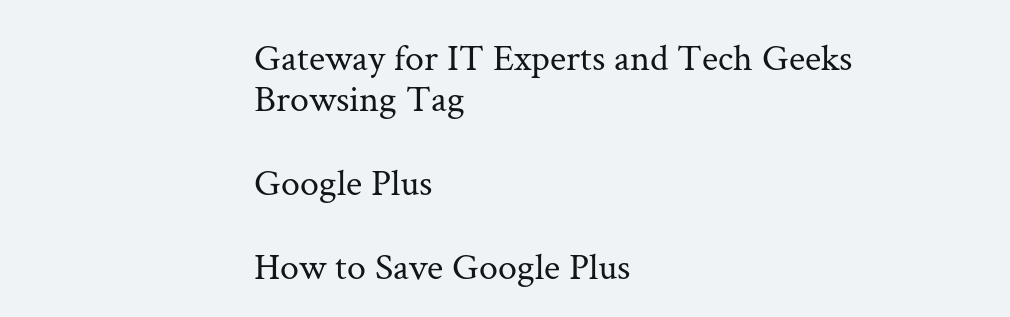Gateway for IT Experts and Tech Geeks
Browsing Tag

Google Plus

How to Save Google Plus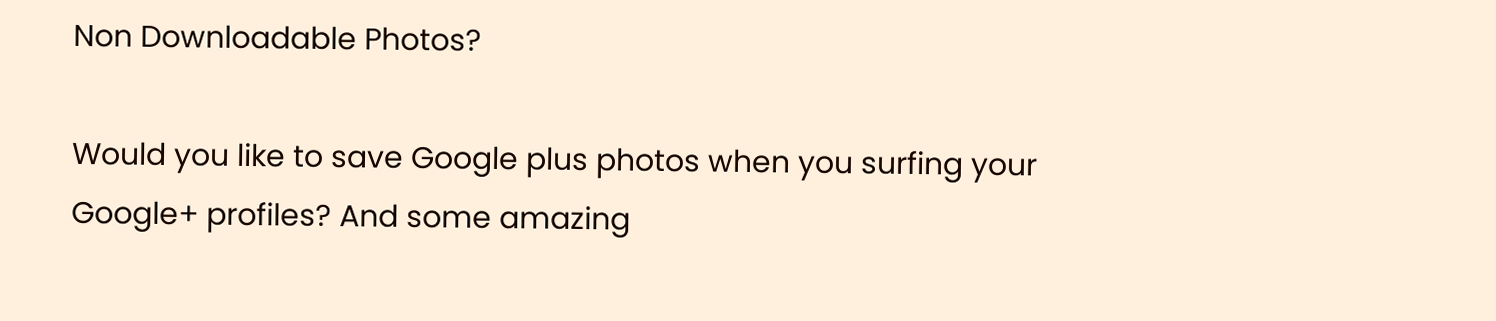Non Downloadable Photos?

Would you like to save Google plus photos when you surfing your Google+ profiles? And some amazing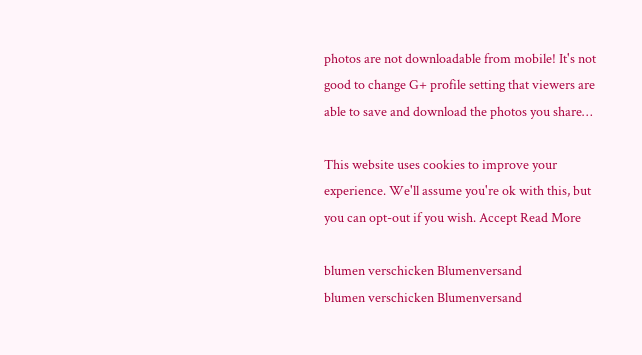photos are not downloadable from mobile! It's not good to change G+ profile setting that viewers are able to save and download the photos you share…

This website uses cookies to improve your experience. We'll assume you're ok with this, but you can opt-out if you wish. Accept Read More

blumen verschicken Blumenversand
blumen verschicken Blumenversand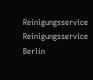Reinigungsservice Reinigungsservice Berlin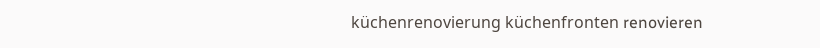küchenrenovierung küchenfronten renovieren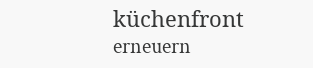küchenfront erneuern